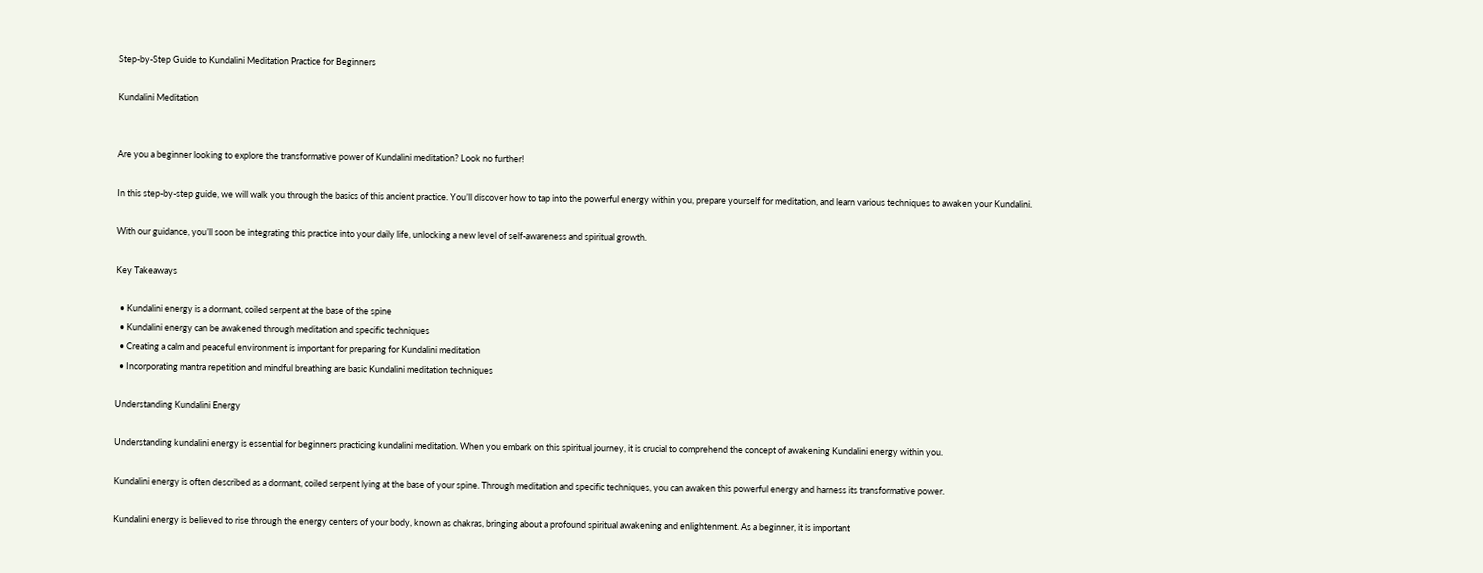Step-by-Step Guide to Kundalini Meditation Practice for Beginners

Kundalini Meditation


Are you a beginner looking to explore the transformative power of Kundalini meditation? Look no further!

In this step-by-step guide, we will walk you through the basics of this ancient practice. You’ll discover how to tap into the powerful energy within you, prepare yourself for meditation, and learn various techniques to awaken your Kundalini.

With our guidance, you’ll soon be integrating this practice into your daily life, unlocking a new level of self-awareness and spiritual growth.

Key Takeaways

  • Kundalini energy is a dormant, coiled serpent at the base of the spine
  • Kundalini energy can be awakened through meditation and specific techniques
  • Creating a calm and peaceful environment is important for preparing for Kundalini meditation
  • Incorporating mantra repetition and mindful breathing are basic Kundalini meditation techniques

Understanding Kundalini Energy

Understanding kundalini energy is essential for beginners practicing kundalini meditation. When you embark on this spiritual journey, it is crucial to comprehend the concept of awakening Kundalini energy within you.

Kundalini energy is often described as a dormant, coiled serpent lying at the base of your spine. Through meditation and specific techniques, you can awaken this powerful energy and harness its transformative power.

Kundalini energy is believed to rise through the energy centers of your body, known as chakras, bringing about a profound spiritual awakening and enlightenment. As a beginner, it is important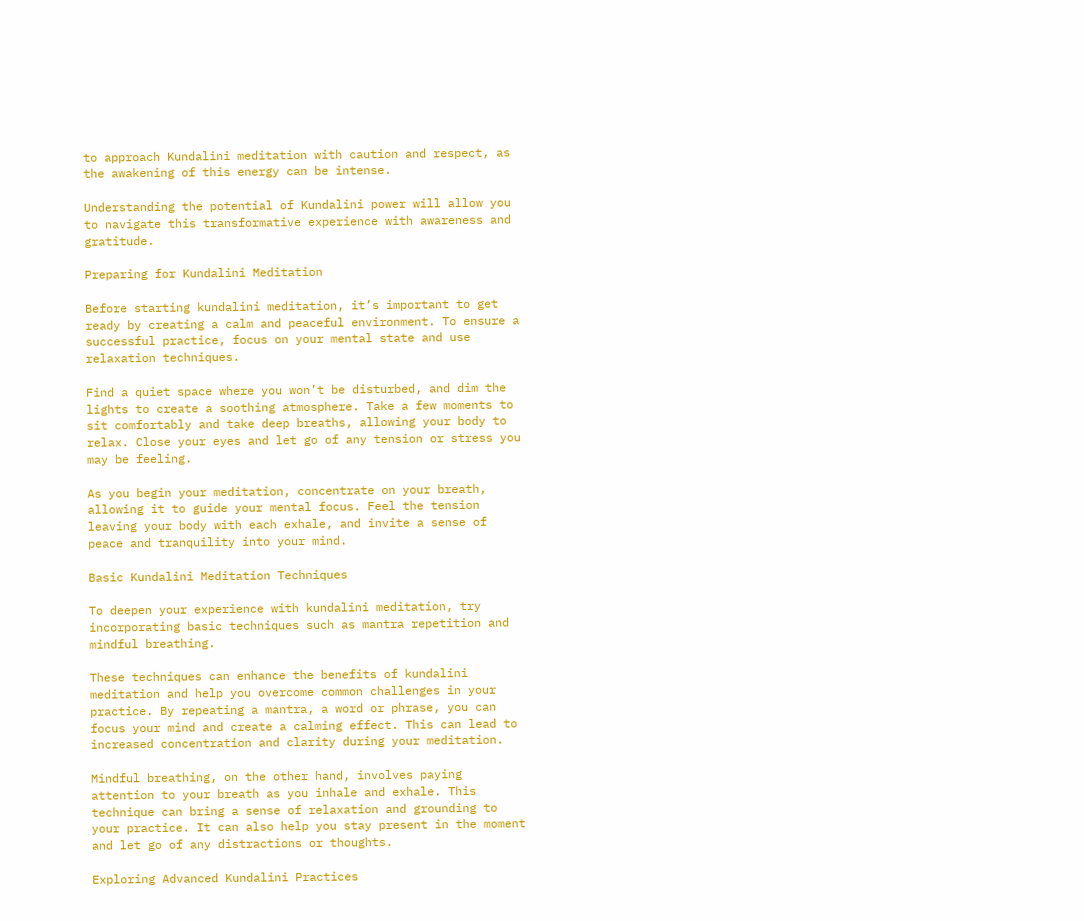to approach Kundalini meditation with caution and respect, as the awakening of this energy can be intense.

Understanding the potential of Kundalini power will allow you to navigate this transformative experience with awareness and gratitude.

Preparing for Kundalini Meditation

Before starting kundalini meditation, it’s important to get ready by creating a calm and peaceful environment. To ensure a successful practice, focus on your mental state and use relaxation techniques.

Find a quiet space where you won’t be disturbed, and dim the lights to create a soothing atmosphere. Take a few moments to sit comfortably and take deep breaths, allowing your body to relax. Close your eyes and let go of any tension or stress you may be feeling.

As you begin your meditation, concentrate on your breath, allowing it to guide your mental focus. Feel the tension leaving your body with each exhale, and invite a sense of peace and tranquility into your mind.

Basic Kundalini Meditation Techniques

To deepen your experience with kundalini meditation, try incorporating basic techniques such as mantra repetition and mindful breathing.

These techniques can enhance the benefits of kundalini meditation and help you overcome common challenges in your practice. By repeating a mantra, a word or phrase, you can focus your mind and create a calming effect. This can lead to increased concentration and clarity during your meditation.

Mindful breathing, on the other hand, involves paying attention to your breath as you inhale and exhale. This technique can bring a sense of relaxation and grounding to your practice. It can also help you stay present in the moment and let go of any distractions or thoughts.

Exploring Advanced Kundalini Practices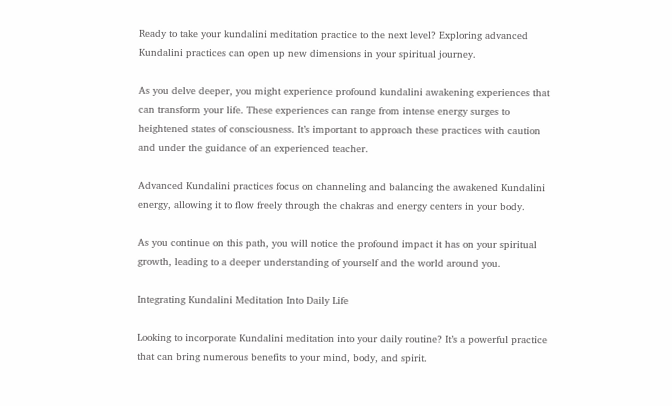Ready to take your kundalini meditation practice to the next level? Exploring advanced Kundalini practices can open up new dimensions in your spiritual journey.

As you delve deeper, you might experience profound kundalini awakening experiences that can transform your life. These experiences can range from intense energy surges to heightened states of consciousness. It’s important to approach these practices with caution and under the guidance of an experienced teacher.

Advanced Kundalini practices focus on channeling and balancing the awakened Kundalini energy, allowing it to flow freely through the chakras and energy centers in your body.

As you continue on this path, you will notice the profound impact it has on your spiritual growth, leading to a deeper understanding of yourself and the world around you.

Integrating Kundalini Meditation Into Daily Life

Looking to incorporate Kundalini meditation into your daily routine? It’s a powerful practice that can bring numerous benefits to your mind, body, and spirit.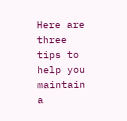Here are three tips to help you maintain a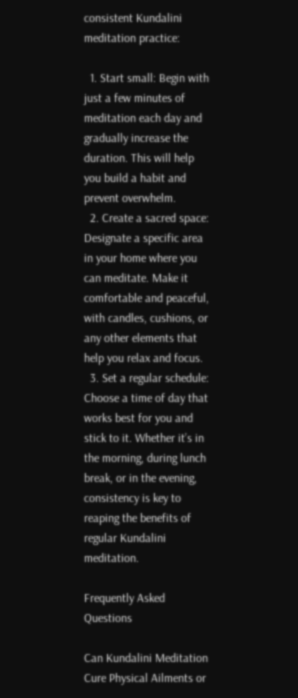consistent Kundalini meditation practice:

  1. Start small: Begin with just a few minutes of meditation each day and gradually increase the duration. This will help you build a habit and prevent overwhelm.
  2. Create a sacred space: Designate a specific area in your home where you can meditate. Make it comfortable and peaceful, with candles, cushions, or any other elements that help you relax and focus.
  3. Set a regular schedule: Choose a time of day that works best for you and stick to it. Whether it’s in the morning, during lunch break, or in the evening, consistency is key to reaping the benefits of regular Kundalini meditation.

Frequently Asked Questions

Can Kundalini Meditation Cure Physical Ailments or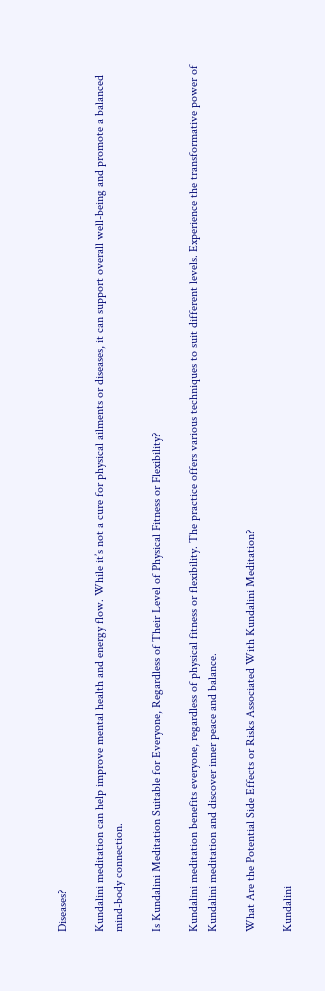Diseases?

Kundalini meditation can help improve mental health and energy flow. While it’s not a cure for physical ailments or diseases, it can support overall well-being and promote a balanced mind-body connection.

Is Kundalini Meditation Suitable for Everyone, Regardless of Their Level of Physical Fitness or Flexibility?

Kundalini meditation benefits everyone, regardless of physical fitness or flexibility. The practice offers various techniques to suit different levels. Experience the transformative power of Kundalini meditation and discover inner peace and balance.

What Are the Potential Side Effects or Risks Associated With Kundalini Meditation?

Kundalini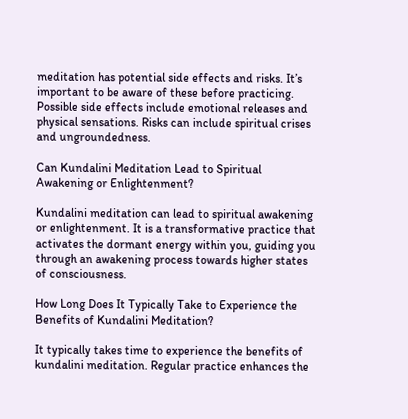meditation has potential side effects and risks. It’s important to be aware of these before practicing. Possible side effects include emotional releases and physical sensations. Risks can include spiritual crises and ungroundedness.

Can Kundalini Meditation Lead to Spiritual Awakening or Enlightenment?

Kundalini meditation can lead to spiritual awakening or enlightenment. It is a transformative practice that activates the dormant energy within you, guiding you through an awakening process towards higher states of consciousness.

How Long Does It Typically Take to Experience the Benefits of Kundalini Meditation?

It typically takes time to experience the benefits of kundalini meditation. Regular practice enhances the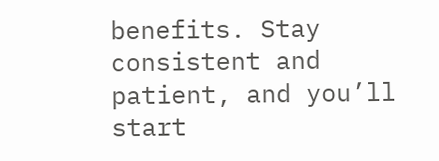benefits. Stay consistent and patient, and you’ll start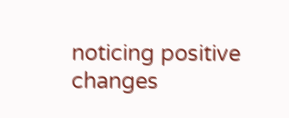noticing positive changes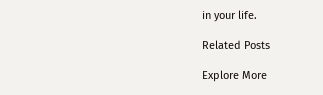in your life.

Related Posts

Explore More